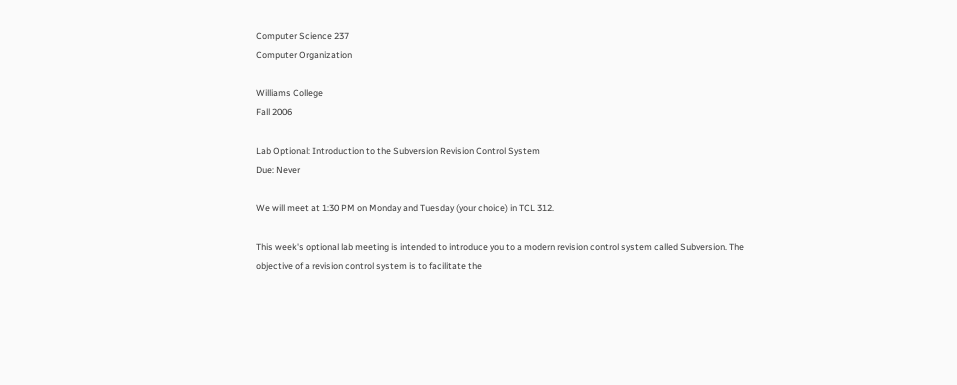Computer Science 237
Computer Organization

Williams College
Fall 2006

Lab Optional: Introduction to the Subversion Revision Control System
Due: Never

We will meet at 1:30 PM on Monday and Tuesday (your choice) in TCL 312.

This week's optional lab meeting is intended to introduce you to a modern revision control system called Subversion. The objective of a revision control system is to facilitate the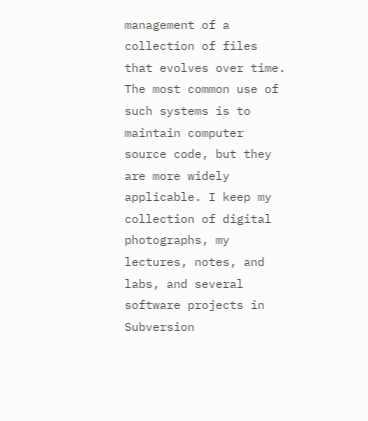management of a collection of files that evolves over time. The most common use of such systems is to maintain computer source code, but they are more widely applicable. I keep my collection of digital photographs, my lectures, notes, and labs, and several software projects in Subversion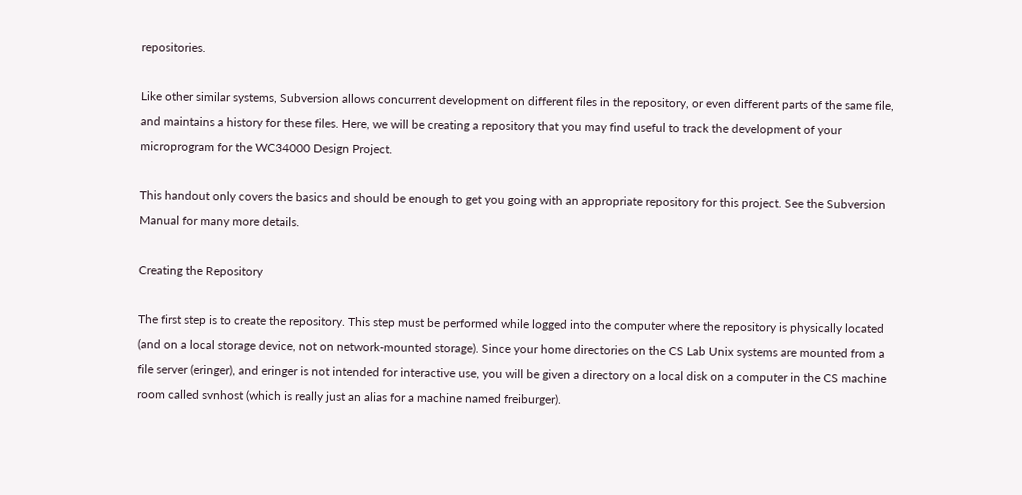repositories.

Like other similar systems, Subversion allows concurrent development on different files in the repository, or even different parts of the same file, and maintains a history for these files. Here, we will be creating a repository that you may find useful to track the development of your microprogram for the WC34000 Design Project.

This handout only covers the basics and should be enough to get you going with an appropriate repository for this project. See the Subversion Manual for many more details.

Creating the Repository

The first step is to create the repository. This step must be performed while logged into the computer where the repository is physically located (and on a local storage device, not on network-mounted storage). Since your home directories on the CS Lab Unix systems are mounted from a file server (eringer), and eringer is not intended for interactive use, you will be given a directory on a local disk on a computer in the CS machine room called svnhost (which is really just an alias for a machine named freiburger).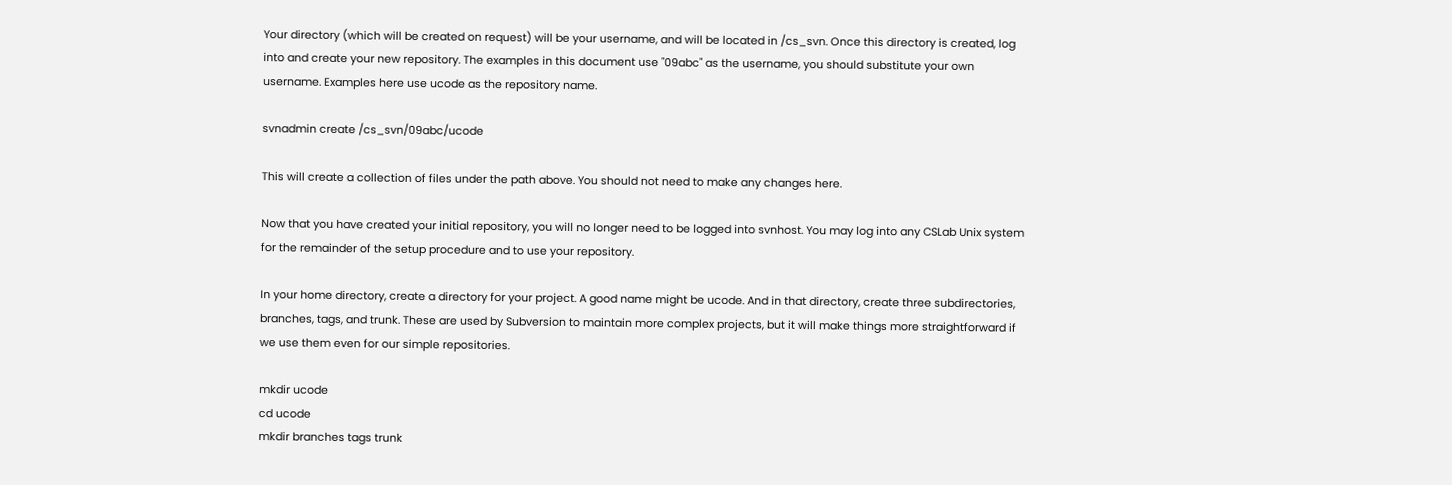Your directory (which will be created on request) will be your username, and will be located in /cs_svn. Once this directory is created, log into and create your new repository. The examples in this document use "09abc" as the username, you should substitute your own username. Examples here use ucode as the repository name.

svnadmin create /cs_svn/09abc/ucode

This will create a collection of files under the path above. You should not need to make any changes here.

Now that you have created your initial repository, you will no longer need to be logged into svnhost. You may log into any CSLab Unix system for the remainder of the setup procedure and to use your repository.

In your home directory, create a directory for your project. A good name might be ucode. And in that directory, create three subdirectories, branches, tags, and trunk. These are used by Subversion to maintain more complex projects, but it will make things more straightforward if we use them even for our simple repositories.

mkdir ucode
cd ucode
mkdir branches tags trunk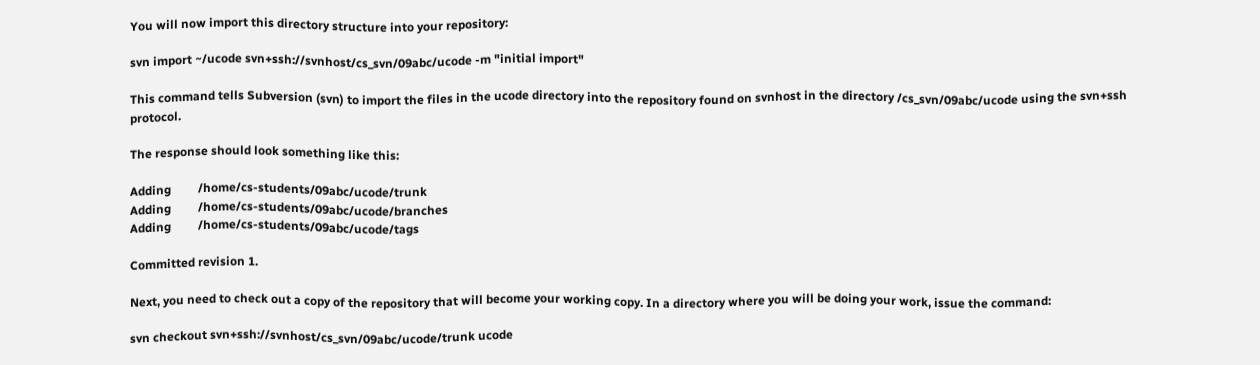You will now import this directory structure into your repository:

svn import ~/ucode svn+ssh://svnhost/cs_svn/09abc/ucode -m "initial import"

This command tells Subversion (svn) to import the files in the ucode directory into the repository found on svnhost in the directory /cs_svn/09abc/ucode using the svn+ssh protocol.

The response should look something like this:

Adding         /home/cs-students/09abc/ucode/trunk
Adding         /home/cs-students/09abc/ucode/branches
Adding         /home/cs-students/09abc/ucode/tags

Committed revision 1.

Next, you need to check out a copy of the repository that will become your working copy. In a directory where you will be doing your work, issue the command:

svn checkout svn+ssh://svnhost/cs_svn/09abc/ucode/trunk ucode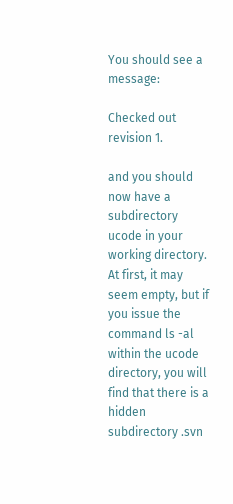You should see a message:

Checked out revision 1.

and you should now have a subdirectory ucode in your working directory. At first, it may seem empty, but if you issue the command ls -al within the ucode directory, you will find that there is a hidden subdirectory .svn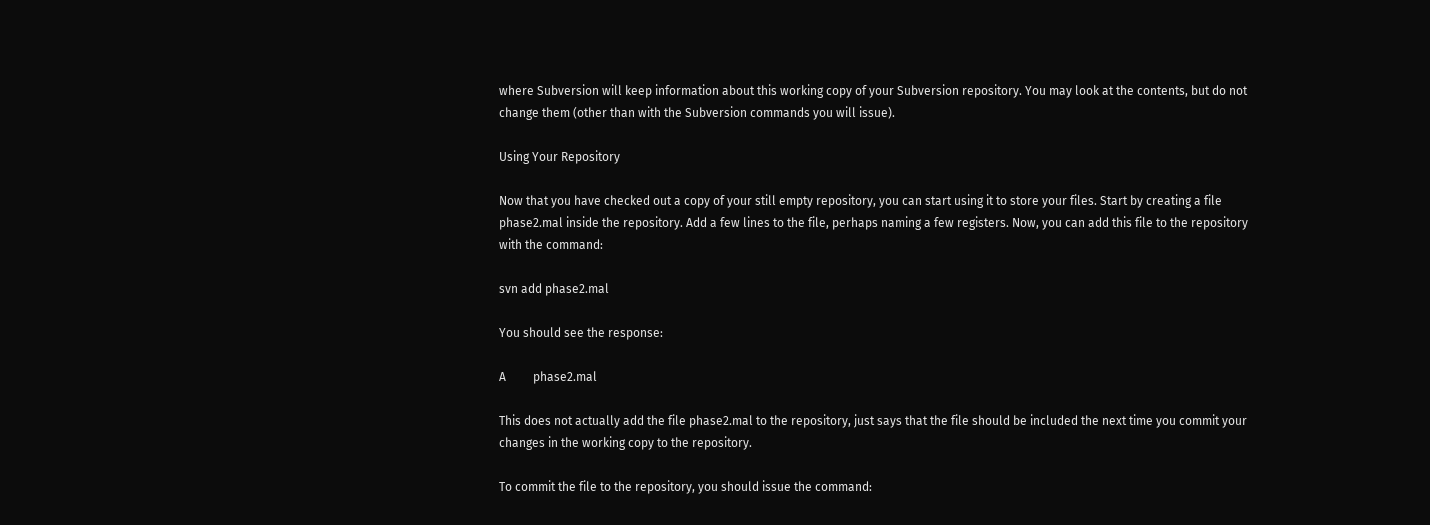where Subversion will keep information about this working copy of your Subversion repository. You may look at the contents, but do not change them (other than with the Subversion commands you will issue).

Using Your Repository

Now that you have checked out a copy of your still empty repository, you can start using it to store your files. Start by creating a file phase2.mal inside the repository. Add a few lines to the file, perhaps naming a few registers. Now, you can add this file to the repository with the command:

svn add phase2.mal

You should see the response:

A         phase2.mal

This does not actually add the file phase2.mal to the repository, just says that the file should be included the next time you commit your changes in the working copy to the repository.

To commit the file to the repository, you should issue the command: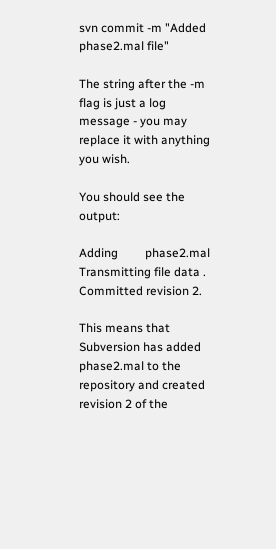svn commit -m "Added phase2.mal file"

The string after the -m flag is just a log message - you may replace it with anything you wish.

You should see the output:

Adding         phase2.mal
Transmitting file data .
Committed revision 2.

This means that Subversion has added phase2.mal to the repository and created revision 2 of the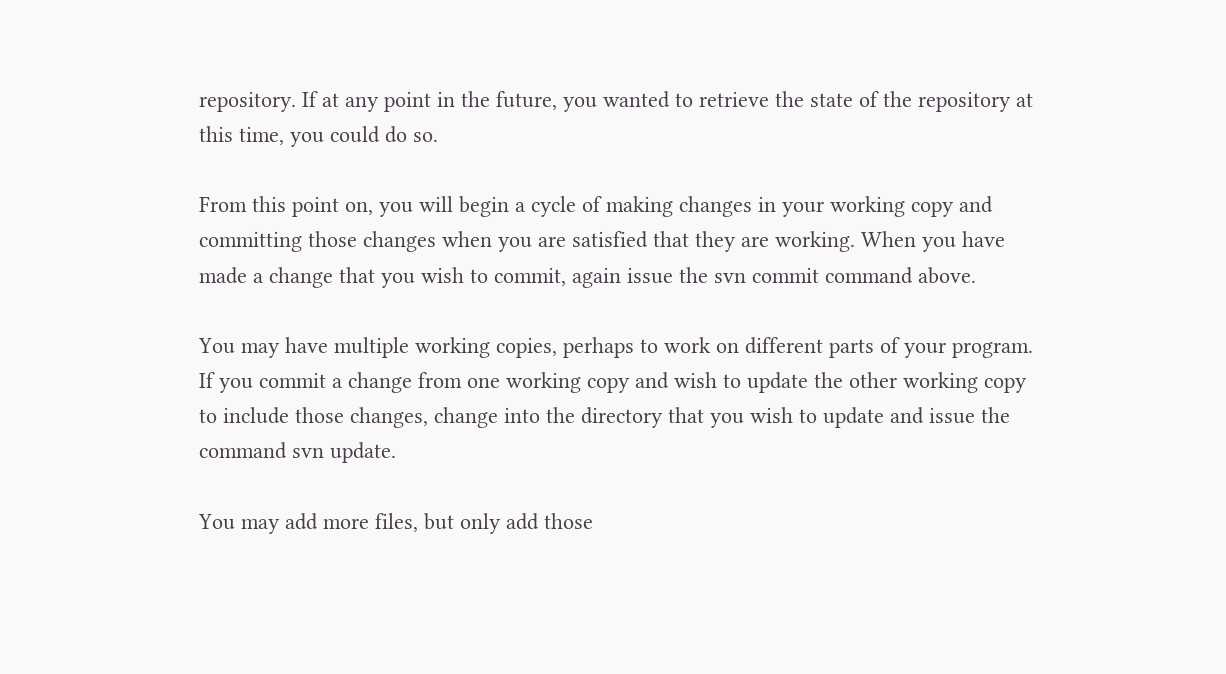repository. If at any point in the future, you wanted to retrieve the state of the repository at this time, you could do so.

From this point on, you will begin a cycle of making changes in your working copy and committing those changes when you are satisfied that they are working. When you have made a change that you wish to commit, again issue the svn commit command above.

You may have multiple working copies, perhaps to work on different parts of your program. If you commit a change from one working copy and wish to update the other working copy to include those changes, change into the directory that you wish to update and issue the command svn update.

You may add more files, but only add those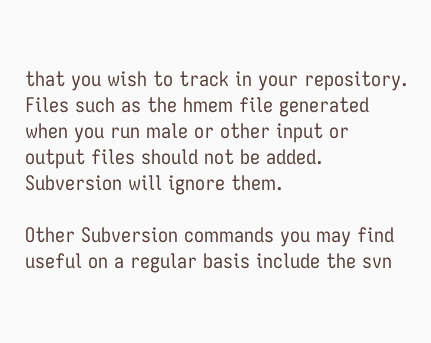that you wish to track in your repository. Files such as the hmem file generated when you run male or other input or output files should not be added. Subversion will ignore them.

Other Subversion commands you may find useful on a regular basis include the svn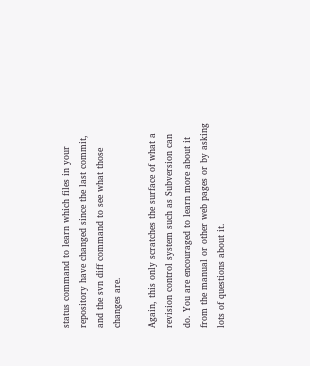status command to learn which files in your repository have changed since the last commit, and the svn diff command to see what those changes are.

Again, this only scratches the surface of what a revision control system such as Subversion can do. You are encouraged to learn more about it from the manual or other web pages or by asking lots of questions about it.